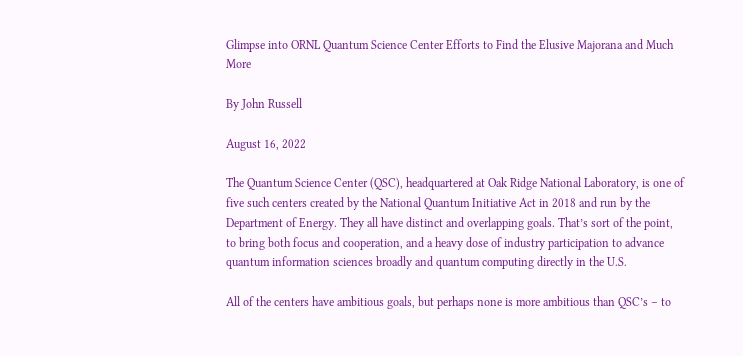Glimpse into ORNL Quantum Science Center Efforts to Find the Elusive Majorana and Much More

By John Russell

August 16, 2022

The Quantum Science Center (QSC), headquartered at Oak Ridge National Laboratory, is one of five such centers created by the National Quantum Initiative Act in 2018 and run by the Department of Energy. They all have distinct and overlapping goals. That’s sort of the point, to bring both focus and cooperation, and a heavy dose of industry participation to advance quantum information sciences broadly and quantum computing directly in the U.S.

All of the centers have ambitious goals, but perhaps none is more ambitious than QSC’s – to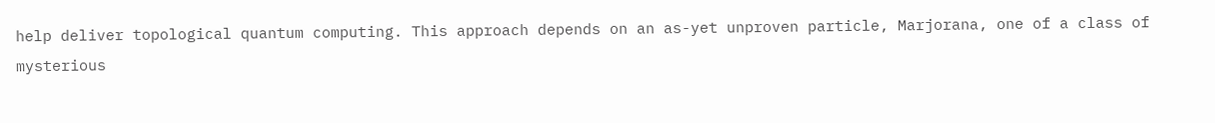help deliver topological quantum computing. This approach depends on an as-yet unproven particle, Marjorana, one of a class of mysterious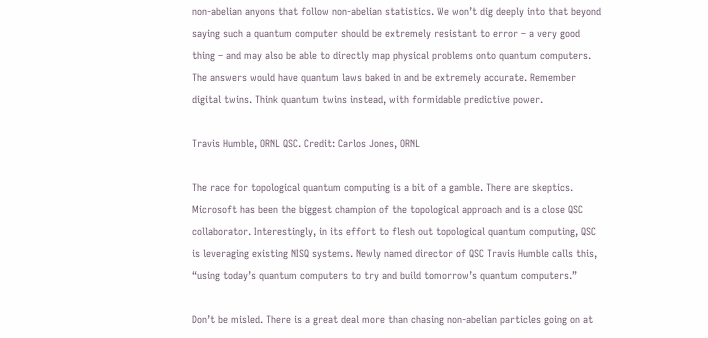non-abelian anyons that follow non-abelian statistics. We won’t dig deeply into that beyond saying such a quantum computer should be extremely resistant to error – a very good thing – and may also be able to directly map physical problems onto quantum computers. The answers would have quantum laws baked in and be extremely accurate. Remember digital twins. Think quantum twins instead, with formidable predictive power.

Travis Humble, ORNL QSC. Credit: Carlos Jones, ORNL

The race for topological quantum computing is a bit of a gamble. There are skeptics. Microsoft has been the biggest champion of the topological approach and is a close QSC collaborator. Interestingly, in its effort to flesh out topological quantum computing, QSC is leveraging existing NISQ systems. Newly named director of QSC Travis Humble calls this, “using today’s quantum computers to try and build tomorrow’s quantum computers.”

Don’t be misled. There is a great deal more than chasing non-abelian particles going on at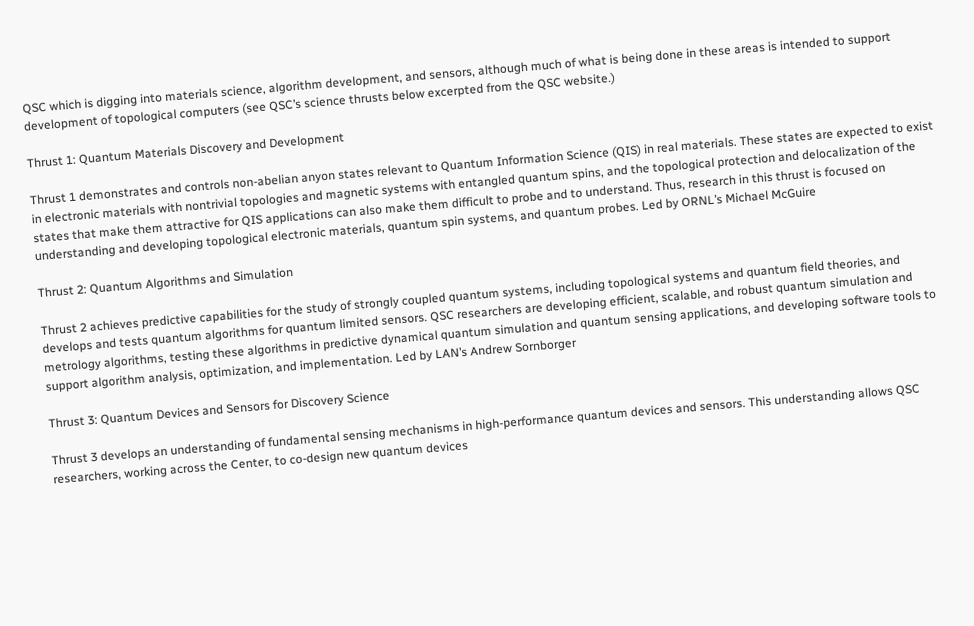QSC which is digging into materials science, algorithm development, and sensors, although much of what is being done in these areas is intended to support development of topological computers (see QSC’s science thrusts below excerpted from the QSC website.)

Thrust 1: Quantum Materials Discovery and Development

Thrust 1 demonstrates and controls non-abelian anyon states relevant to Quantum Information Science (QIS) in real materials. These states are expected to exist in electronic materials with nontrivial topologies and magnetic systems with entangled quantum spins, and the topological protection and delocalization of the states that make them attractive for QIS applications can also make them difficult to probe and to understand. Thus, research in this thrust is focused on understanding and developing topological electronic materials, quantum spin systems, and quantum probes. Led by ORNL’s Michael McGuire

Thrust 2: Quantum Algorithms and Simulation

Thrust 2 achieves predictive capabilities for the study of strongly coupled quantum systems, including topological systems and quantum field theories, and develops and tests quantum algorithms for quantum limited sensors. QSC researchers are developing efficient, scalable, and robust quantum simulation and metrology algorithms, testing these algorithms in predictive dynamical quantum simulation and quantum sensing applications, and developing software tools to support algorithm analysis, optimization, and implementation. Led by LAN’s Andrew Sornborger

Thrust 3: Quantum Devices and Sensors for Discovery Science

Thrust 3 develops an understanding of fundamental sensing mechanisms in high-performance quantum devices and sensors. This understanding allows QSC researchers, working across the Center, to co-design new quantum devices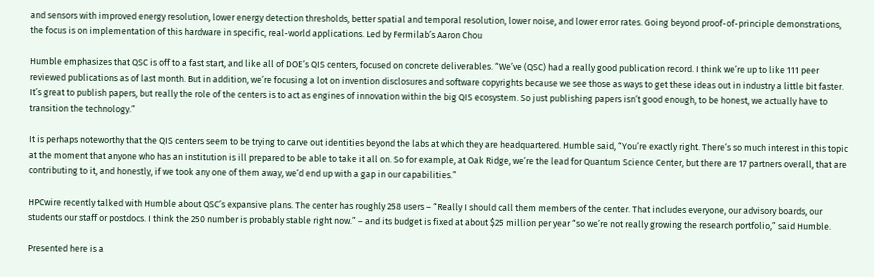and sensors with improved energy resolution, lower energy detection thresholds, better spatial and temporal resolution, lower noise, and lower error rates. Going beyond proof-of-principle demonstrations, the focus is on implementation of this hardware in specific, real-world applications. Led by Fermilab’s Aaron Chou

Humble emphasizes that QSC is off to a fast start, and like all of DOE’s QIS centers, focused on concrete deliverables. “We’ve (QSC) had a really good publication record. I think we’re up to like 111 peer reviewed publications as of last month. But in addition, we’re focusing a lot on invention disclosures and software copyrights because we see those as ways to get these ideas out in industry a little bit faster. It’s great to publish papers, but really the role of the centers is to act as engines of innovation within the big QIS ecosystem. So just publishing papers isn’t good enough, to be honest, we actually have to transition the technology.”

It is perhaps noteworthy that the QIS centers seem to be trying to carve out identities beyond the labs at which they are headquartered. Humble said, “You’re exactly right. There’s so much interest in this topic at the moment that anyone who has an institution is ill prepared to be able to take it all on. So for example, at Oak Ridge, we’re the lead for Quantum Science Center, but there are 17 partners overall, that are contributing to it, and honestly, if we took any one of them away, we’d end up with a gap in our capabilities.”

HPCwire recently talked with Humble about QSC’s expansive plans. The center has roughly 258 users – “Really I should call them members of the center. That includes everyone, our advisory boards, our students our staff or postdocs. I think the 250 number is probably stable right now.” – and its budget is fixed at about $25 million per year “so we’re not really growing the research portfolio,” said Humble.

Presented here is a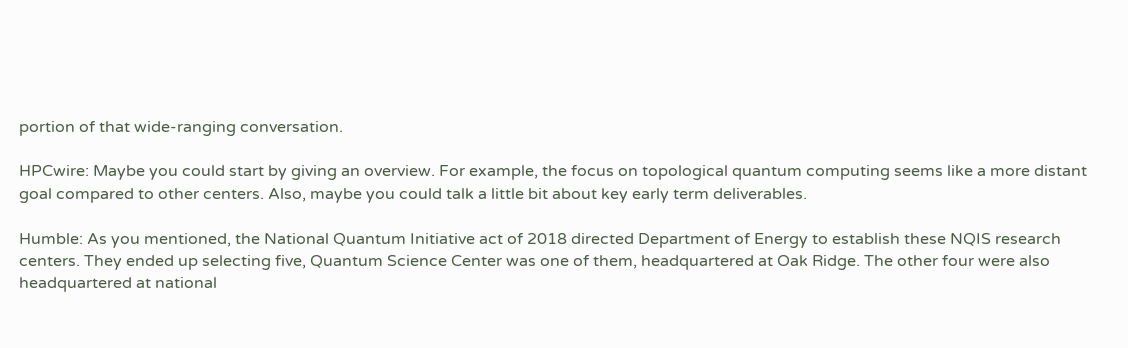portion of that wide-ranging conversation.

HPCwire: Maybe you could start by giving an overview. For example, the focus on topological quantum computing seems like a more distant goal compared to other centers. Also, maybe you could talk a little bit about key early term deliverables.

Humble: As you mentioned, the National Quantum Initiative act of 2018 directed Department of Energy to establish these NQIS research centers. They ended up selecting five, Quantum Science Center was one of them, headquartered at Oak Ridge. The other four were also headquartered at national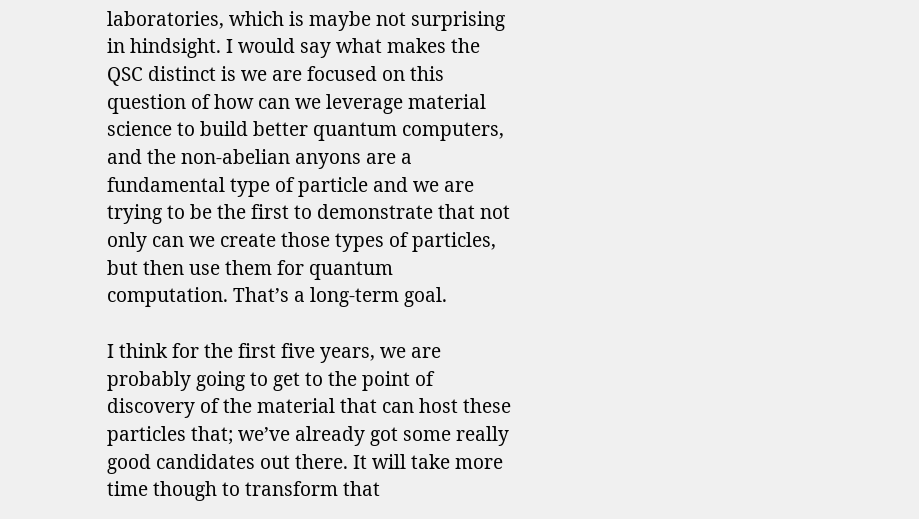laboratories, which is maybe not surprising in hindsight. I would say what makes the QSC distinct is we are focused on this question of how can we leverage material science to build better quantum computers, and the non-abelian anyons are a fundamental type of particle and we are trying to be the first to demonstrate that not only can we create those types of particles, but then use them for quantum computation. That’s a long-term goal.

I think for the first five years, we are probably going to get to the point of discovery of the material that can host these particles that; we’ve already got some really good candidates out there. It will take more time though to transform that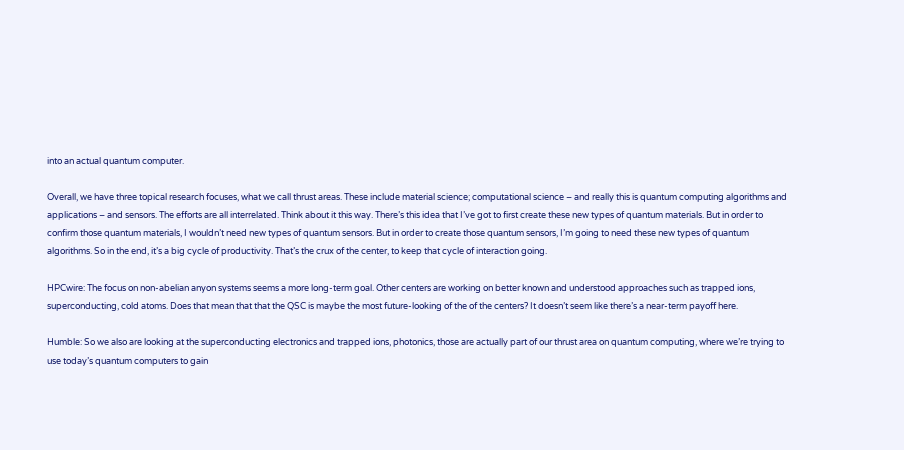into an actual quantum computer.

Overall, we have three topical research focuses, what we call thrust areas. These include material science; computational science – and really this is quantum computing algorithms and applications – and sensors. The efforts are all interrelated. Think about it this way. There’s this idea that I’ve got to first create these new types of quantum materials. But in order to confirm those quantum materials, I wouldn’t need new types of quantum sensors. But in order to create those quantum sensors, I’m going to need these new types of quantum algorithms. So in the end, it’s a big cycle of productivity. That’s the crux of the center, to keep that cycle of interaction going.

HPCwire: The focus on non-abelian anyon systems seems a more long-term goal. Other centers are working on better known and understood approaches such as trapped ions, superconducting, cold atoms. Does that mean that that the QSC is maybe the most future-looking of the of the centers? It doesn’t seem like there’s a near-term payoff here.

Humble: So we also are looking at the superconducting electronics and trapped ions, photonics, those are actually part of our thrust area on quantum computing, where we’re trying to use today’s quantum computers to gain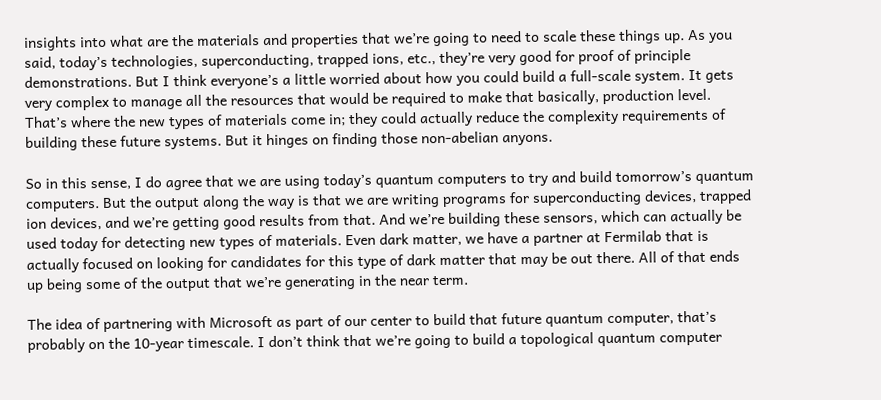insights into what are the materials and properties that we’re going to need to scale these things up. As you said, today’s technologies, superconducting, trapped ions, etc., they’re very good for proof of principle demonstrations. But I think everyone’s a little worried about how you could build a full-scale system. It gets very complex to manage all the resources that would be required to make that basically, production level. That’s where the new types of materials come in; they could actually reduce the complexity requirements of building these future systems. But it hinges on finding those non-abelian anyons.

So in this sense, I do agree that we are using today’s quantum computers to try and build tomorrow’s quantum computers. But the output along the way is that we are writing programs for superconducting devices, trapped ion devices, and we’re getting good results from that. And we’re building these sensors, which can actually be used today for detecting new types of materials. Even dark matter, we have a partner at Fermilab that is actually focused on looking for candidates for this type of dark matter that may be out there. All of that ends up being some of the output that we’re generating in the near term.

The idea of partnering with Microsoft as part of our center to build that future quantum computer, that’s probably on the 10-year timescale. I don’t think that we’re going to build a topological quantum computer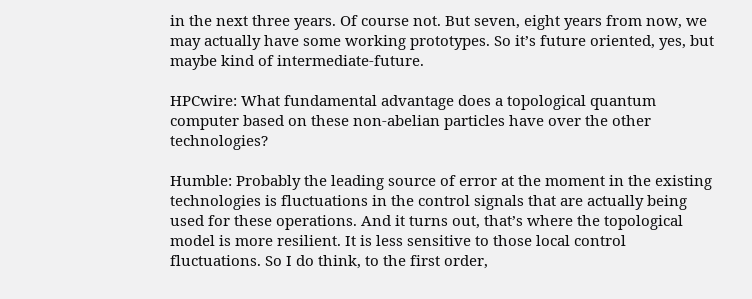in the next three years. Of course not. But seven, eight years from now, we may actually have some working prototypes. So it’s future oriented, yes, but maybe kind of intermediate-future.

HPCwire: What fundamental advantage does a topological quantum computer based on these non-abelian particles have over the other technologies?

Humble: Probably the leading source of error at the moment in the existing technologies is fluctuations in the control signals that are actually being used for these operations. And it turns out, that’s where the topological model is more resilient. It is less sensitive to those local control fluctuations. So I do think, to the first order,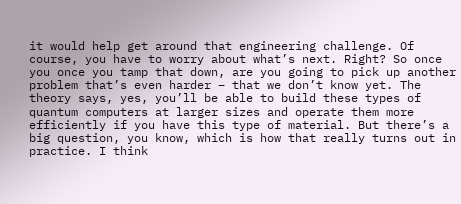it would help get around that engineering challenge. Of course, you have to worry about what’s next. Right? So once you once you tamp that down, are you going to pick up another problem that’s even harder – that we don’t know yet. The theory says, yes, you’ll be able to build these types of quantum computers at larger sizes and operate them more efficiently if you have this type of material. But there’s a big question, you know, which is how that really turns out in practice. I think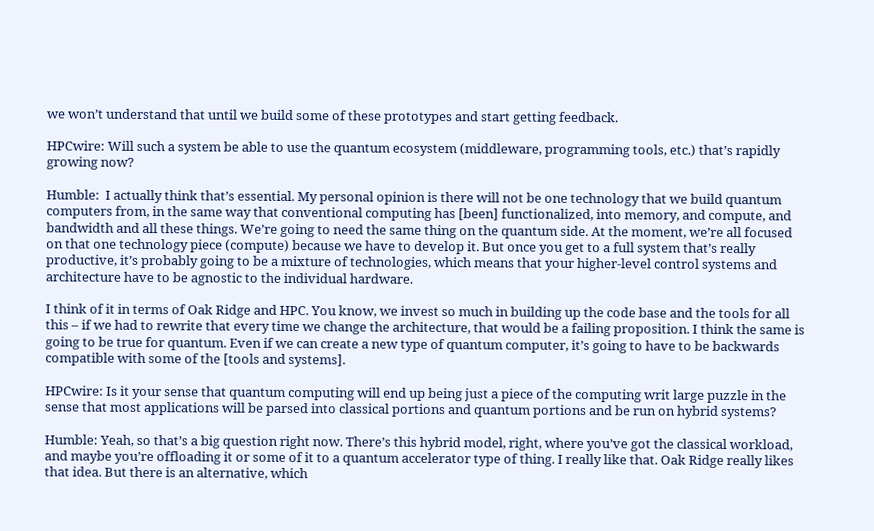we won’t understand that until we build some of these prototypes and start getting feedback.

HPCwire: Will such a system be able to use the quantum ecosystem (middleware, programming tools, etc.) that’s rapidly growing now?

Humble:  I actually think that’s essential. My personal opinion is there will not be one technology that we build quantum computers from, in the same way that conventional computing has [been] functionalized, into memory, and compute, and bandwidth and all these things. We’re going to need the same thing on the quantum side. At the moment, we’re all focused on that one technology piece (compute) because we have to develop it. But once you get to a full system that’s really productive, it’s probably going to be a mixture of technologies, which means that your higher-level control systems and architecture have to be agnostic to the individual hardware.

I think of it in terms of Oak Ridge and HPC. You know, we invest so much in building up the code base and the tools for all this – if we had to rewrite that every time we change the architecture, that would be a failing proposition. I think the same is going to be true for quantum. Even if we can create a new type of quantum computer, it’s going to have to be backwards compatible with some of the [tools and systems].

HPCwire: Is it your sense that quantum computing will end up being just a piece of the computing writ large puzzle in the sense that most applications will be parsed into classical portions and quantum portions and be run on hybrid systems?

Humble: Yeah, so that’s a big question right now. There’s this hybrid model, right, where you’ve got the classical workload, and maybe you’re offloading it or some of it to a quantum accelerator type of thing. I really like that. Oak Ridge really likes that idea. But there is an alternative, which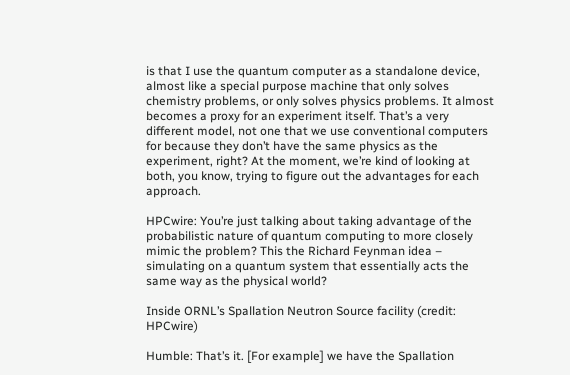is that I use the quantum computer as a standalone device, almost like a special purpose machine that only solves chemistry problems, or only solves physics problems. It almost becomes a proxy for an experiment itself. That’s a very different model, not one that we use conventional computers for because they don’t have the same physics as the experiment, right? At the moment, we’re kind of looking at both, you know, trying to figure out the advantages for each approach.

HPCwire: You’re just talking about taking advantage of the probabilistic nature of quantum computing to more closely mimic the problem? This the Richard Feynman idea – simulating on a quantum system that essentially acts the same way as the physical world?

Inside ORNL’s Spallation Neutron Source facility (credit: HPCwire)

Humble: That’s it. [For example] we have the Spallation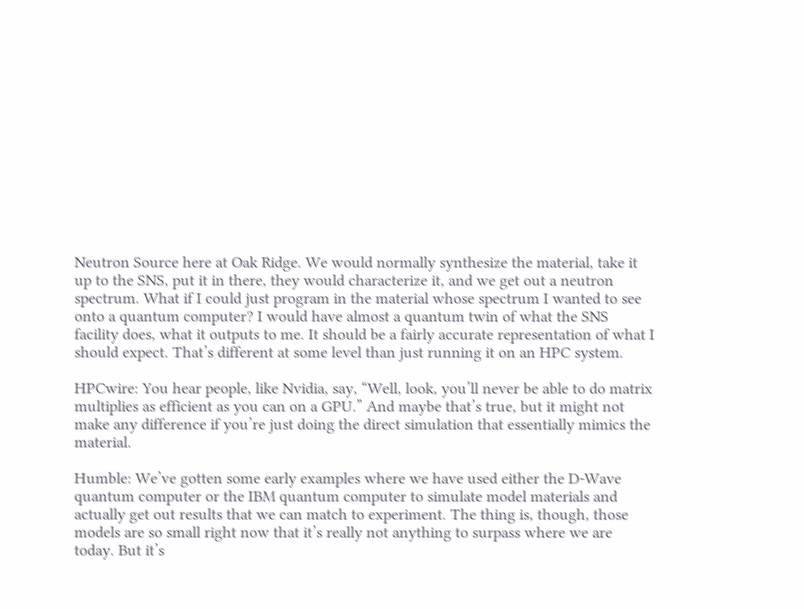Neutron Source here at Oak Ridge. We would normally synthesize the material, take it up to the SNS, put it in there, they would characterize it, and we get out a neutron spectrum. What if I could just program in the material whose spectrum I wanted to see onto a quantum computer? I would have almost a quantum twin of what the SNS facility does, what it outputs to me. It should be a fairly accurate representation of what I should expect. That’s different at some level than just running it on an HPC system.

HPCwire: You hear people, like Nvidia, say, “Well, look, you’ll never be able to do matrix multiplies as efficient as you can on a GPU.” And maybe that’s true, but it might not make any difference if you’re just doing the direct simulation that essentially mimics the material.

Humble: We’ve gotten some early examples where we have used either the D-Wave quantum computer or the IBM quantum computer to simulate model materials and actually get out results that we can match to experiment. The thing is, though, those models are so small right now that it’s really not anything to surpass where we are today. But it’s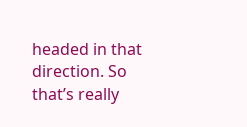headed in that direction. So that’s really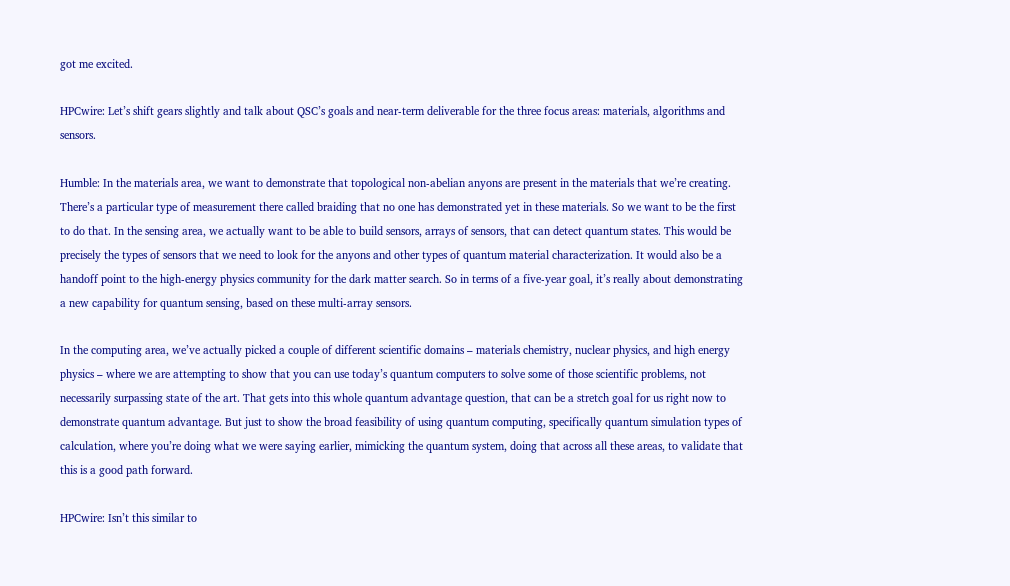got me excited.

HPCwire: Let’s shift gears slightly and talk about QSC’s goals and near-term deliverable for the three focus areas: materials, algorithms and sensors.

Humble: In the materials area, we want to demonstrate that topological non-abelian anyons are present in the materials that we’re creating. There’s a particular type of measurement there called braiding that no one has demonstrated yet in these materials. So we want to be the first to do that. In the sensing area, we actually want to be able to build sensors, arrays of sensors, that can detect quantum states. This would be precisely the types of sensors that we need to look for the anyons and other types of quantum material characterization. It would also be a handoff point to the high-energy physics community for the dark matter search. So in terms of a five-year goal, it’s really about demonstrating a new capability for quantum sensing, based on these multi-array sensors.

In the computing area, we’ve actually picked a couple of different scientific domains – materials chemistry, nuclear physics, and high energy physics – where we are attempting to show that you can use today’s quantum computers to solve some of those scientific problems, not necessarily surpassing state of the art. That gets into this whole quantum advantage question, that can be a stretch goal for us right now to demonstrate quantum advantage. But just to show the broad feasibility of using quantum computing, specifically quantum simulation types of calculation, where you’re doing what we were saying earlier, mimicking the quantum system, doing that across all these areas, to validate that this is a good path forward.

HPCwire: Isn’t this similar to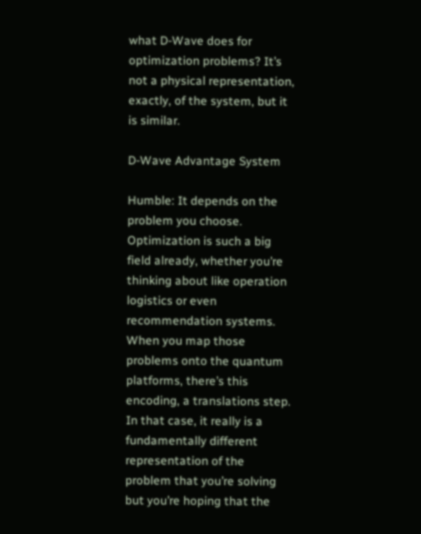what D-Wave does for optimization problems? It’s not a physical representation, exactly, of the system, but it is similar.

D-Wave Advantage System

Humble: It depends on the problem you choose. Optimization is such a big field already, whether you’re thinking about like operation logistics or even recommendation systems. When you map those problems onto the quantum platforms, there’s this encoding, a translations step. In that case, it really is a fundamentally different representation of the problem that you’re solving but you’re hoping that the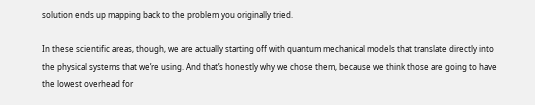solution ends up mapping back to the problem you originally tried.

In these scientific areas, though, we are actually starting off with quantum mechanical models that translate directly into the physical systems that we’re using. And that’s honestly why we chose them, because we think those are going to have the lowest overhead for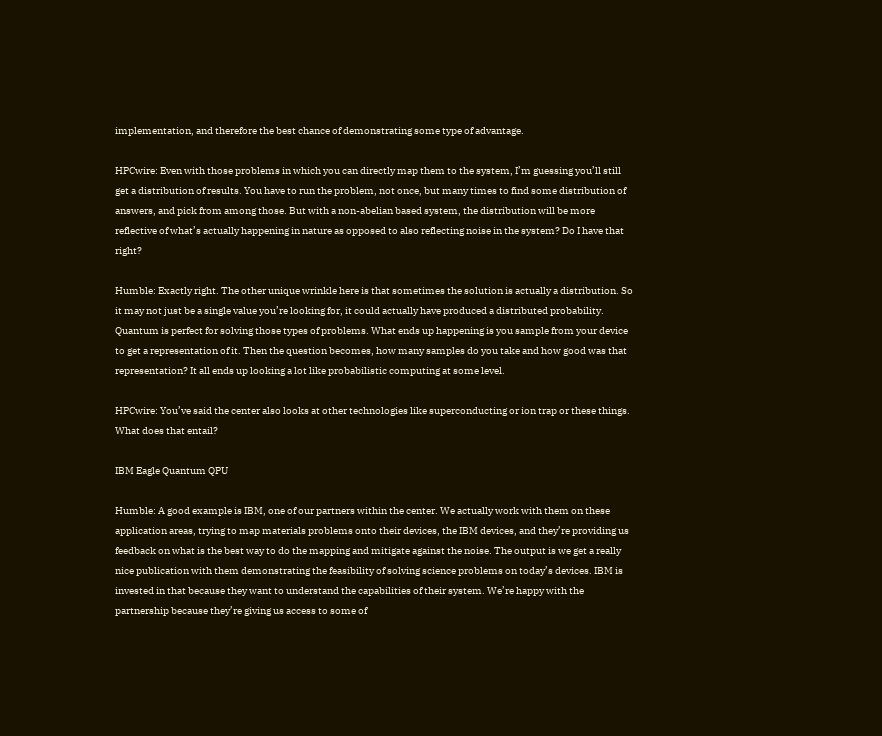implementation, and therefore the best chance of demonstrating some type of advantage.

HPCwire: Even with those problems in which you can directly map them to the system, I’m guessing you’ll still get a distribution of results. You have to run the problem, not once, but many times to find some distribution of answers, and pick from among those. But with a non-abelian based system, the distribution will be more reflective of what’s actually happening in nature as opposed to also reflecting noise in the system? Do I have that right?

Humble: Exactly right. The other unique wrinkle here is that sometimes the solution is actually a distribution. So it may not just be a single value you’re looking for, it could actually have produced a distributed probability. Quantum is perfect for solving those types of problems. What ends up happening is you sample from your device to get a representation of it. Then the question becomes, how many samples do you take and how good was that representation? It all ends up looking a lot like probabilistic computing at some level.

HPCwire: You’ve said the center also looks at other technologies like superconducting or ion trap or these things. What does that entail?

IBM Eagle Quantum QPU

Humble: A good example is IBM, one of our partners within the center. We actually work with them on these application areas, trying to map materials problems onto their devices, the IBM devices, and they’re providing us feedback on what is the best way to do the mapping and mitigate against the noise. The output is we get a really nice publication with them demonstrating the feasibility of solving science problems on today’s devices. IBM is invested in that because they want to understand the capabilities of their system. We’re happy with the partnership because they’re giving us access to some of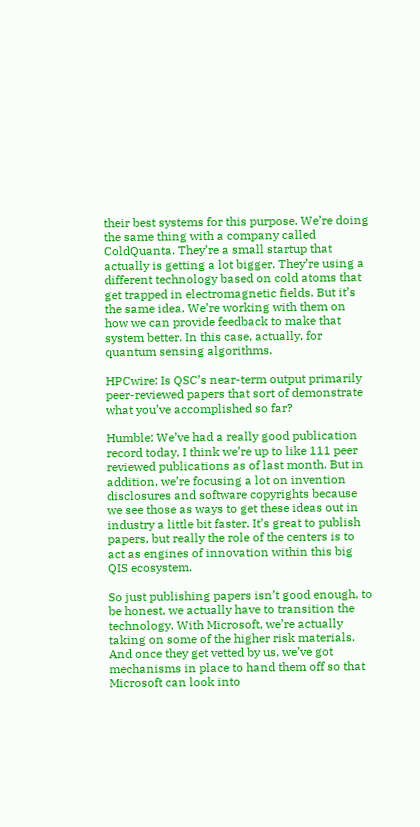their best systems for this purpose. We’re doing the same thing with a company called ColdQuanta. They’re a small startup that actually is getting a lot bigger. They’re using a different technology based on cold atoms that get trapped in electromagnetic fields. But it’s the same idea. We’re working with them on how we can provide feedback to make that system better. In this case, actually, for quantum sensing algorithms.

HPCwire: Is QSC’s near-term output primarily peer-reviewed papers that sort of demonstrate what you’ve accomplished so far?

Humble: We’ve had a really good publication record today, I think we’re up to like 111 peer reviewed publications as of last month. But in addition, we’re focusing a lot on invention disclosures and software copyrights because we see those as ways to get these ideas out in industry a little bit faster. It’s great to publish papers, but really the role of the centers is to act as engines of innovation within this big QIS ecosystem.

So just publishing papers isn’t good enough, to be honest, we actually have to transition the technology. With Microsoft, we’re actually taking on some of the higher risk materials. And once they get vetted by us, we’ve got mechanisms in place to hand them off so that Microsoft can look into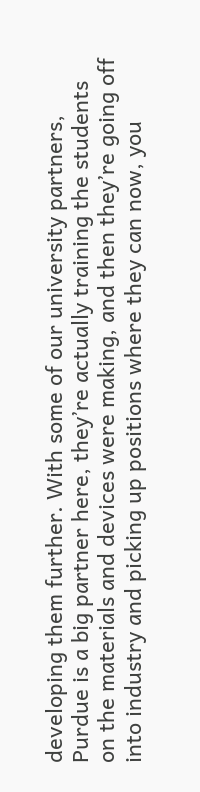developing them further. With some of our university partners, Purdue is a big partner here, they’re actually training the students on the materials and devices were making, and then they’re going off into industry and picking up positions where they can now, you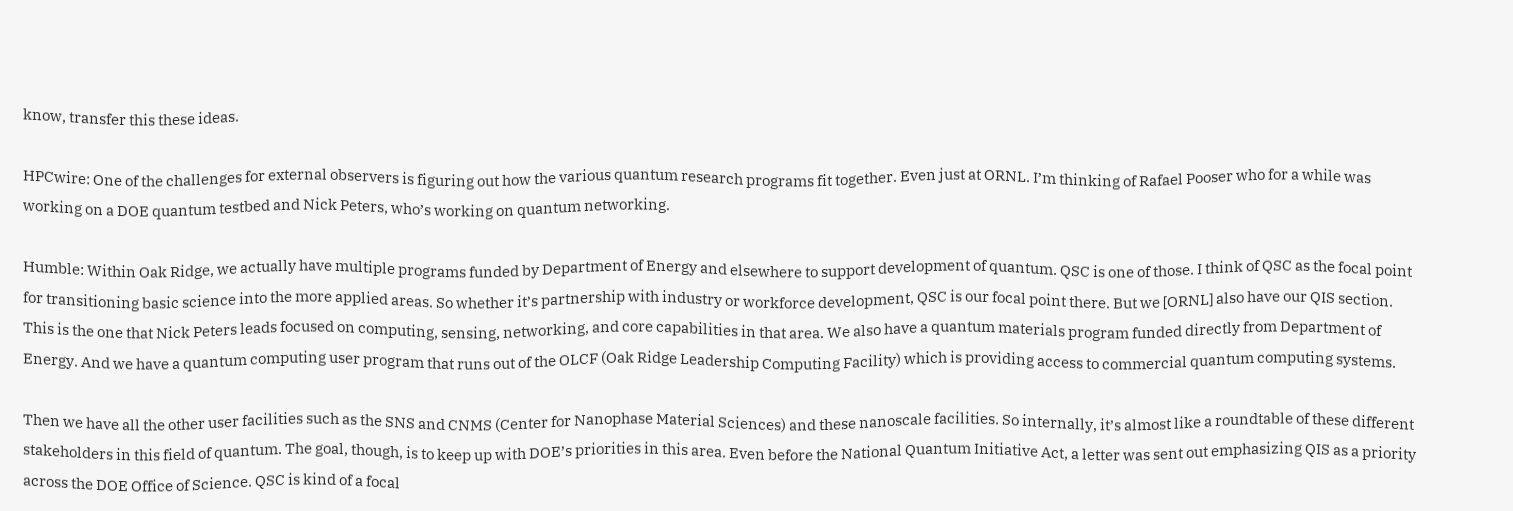know, transfer this these ideas.

HPCwire: One of the challenges for external observers is figuring out how the various quantum research programs fit together. Even just at ORNL. I’m thinking of Rafael Pooser who for a while was working on a DOE quantum testbed and Nick Peters, who’s working on quantum networking.

Humble: Within Oak Ridge, we actually have multiple programs funded by Department of Energy and elsewhere to support development of quantum. QSC is one of those. I think of QSC as the focal point for transitioning basic science into the more applied areas. So whether it’s partnership with industry or workforce development, QSC is our focal point there. But we [ORNL] also have our QIS section. This is the one that Nick Peters leads focused on computing, sensing, networking, and core capabilities in that area. We also have a quantum materials program funded directly from Department of Energy. And we have a quantum computing user program that runs out of the OLCF (Oak Ridge Leadership Computing Facility) which is providing access to commercial quantum computing systems.

Then we have all the other user facilities such as the SNS and CNMS (Center for Nanophase Material Sciences) and these nanoscale facilities. So internally, it’s almost like a roundtable of these different stakeholders in this field of quantum. The goal, though, is to keep up with DOE’s priorities in this area. Even before the National Quantum Initiative Act, a letter was sent out emphasizing QIS as a priority across the DOE Office of Science. QSC is kind of a focal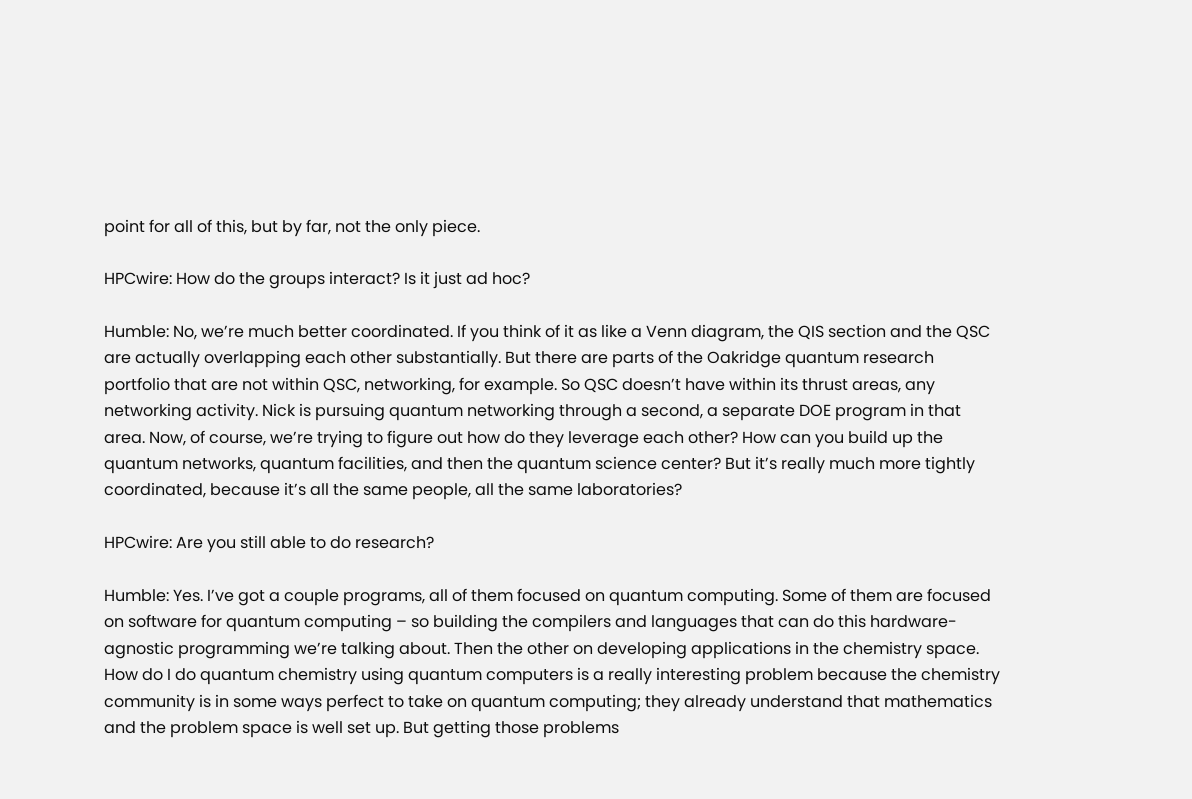point for all of this, but by far, not the only piece.

HPCwire: How do the groups interact? Is it just ad hoc?

Humble: No, we’re much better coordinated. If you think of it as like a Venn diagram, the QIS section and the QSC are actually overlapping each other substantially. But there are parts of the Oakridge quantum research portfolio that are not within QSC, networking, for example. So QSC doesn’t have within its thrust areas, any networking activity. Nick is pursuing quantum networking through a second, a separate DOE program in that area. Now, of course, we’re trying to figure out how do they leverage each other? How can you build up the quantum networks, quantum facilities, and then the quantum science center? But it’s really much more tightly coordinated, because it’s all the same people, all the same laboratories?

HPCwire: Are you still able to do research?

Humble: Yes. I’ve got a couple programs, all of them focused on quantum computing. Some of them are focused on software for quantum computing – so building the compilers and languages that can do this hardware-agnostic programming we’re talking about. Then the other on developing applications in the chemistry space. How do I do quantum chemistry using quantum computers is a really interesting problem because the chemistry community is in some ways perfect to take on quantum computing; they already understand that mathematics and the problem space is well set up. But getting those problems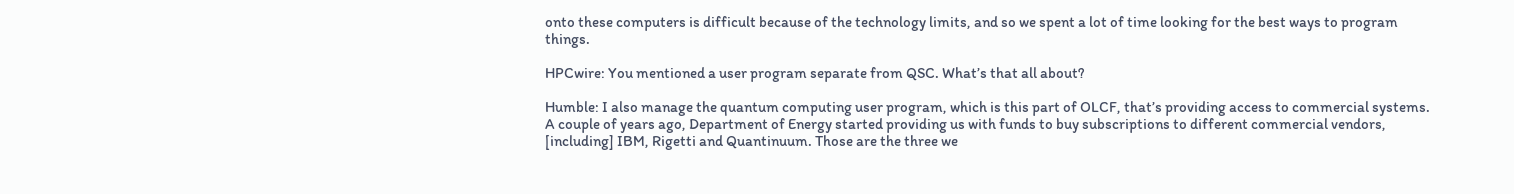onto these computers is difficult because of the technology limits, and so we spent a lot of time looking for the best ways to program things.

HPCwire: You mentioned a user program separate from QSC. What’s that all about?

Humble: I also manage the quantum computing user program, which is this part of OLCF, that’s providing access to commercial systems. A couple of years ago, Department of Energy started providing us with funds to buy subscriptions to different commercial vendors, [including] IBM, Rigetti and Quantinuum. Those are the three we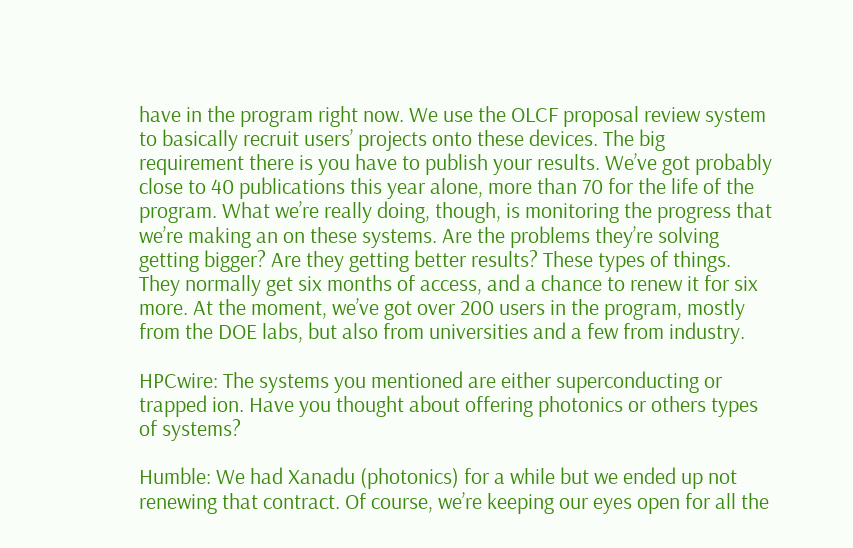have in the program right now. We use the OLCF proposal review system to basically recruit users’ projects onto these devices. The big requirement there is you have to publish your results. We’ve got probably close to 40 publications this year alone, more than 70 for the life of the program. What we’re really doing, though, is monitoring the progress that we’re making an on these systems. Are the problems they’re solving getting bigger? Are they getting better results? These types of things. They normally get six months of access, and a chance to renew it for six more. At the moment, we’ve got over 200 users in the program, mostly from the DOE labs, but also from universities and a few from industry.

HPCwire: The systems you mentioned are either superconducting or trapped ion. Have you thought about offering photonics or others types of systems?

Humble: We had Xanadu (photonics) for a while but we ended up not renewing that contract. Of course, we’re keeping our eyes open for all the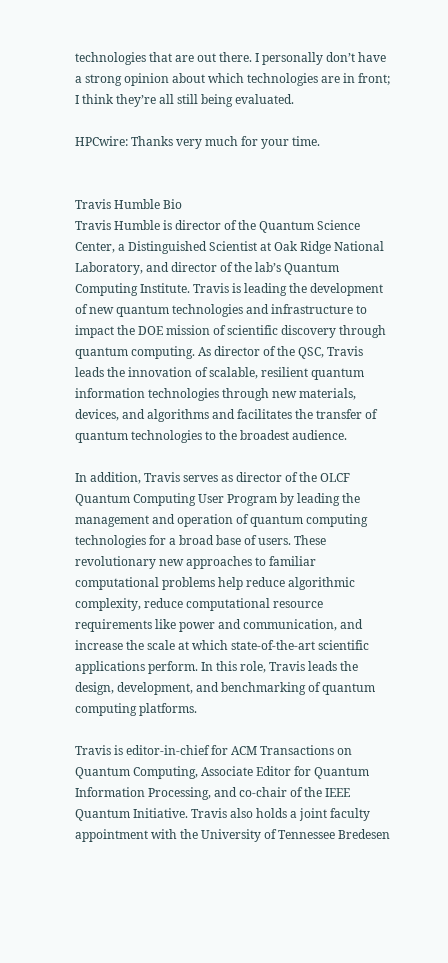technologies that are out there. I personally don’t have a strong opinion about which technologies are in front; I think they’re all still being evaluated.

HPCwire: Thanks very much for your time.


Travis Humble Bio
Travis Humble is director of the Quantum Science Center, a Distinguished Scientist at Oak Ridge National Laboratory, and director of the lab’s Quantum Computing Institute. Travis is leading the development of new quantum technologies and infrastructure to impact the DOE mission of scientific discovery through quantum computing. As director of the QSC, Travis leads the innovation of scalable, resilient quantum information technologies through new materials, devices, and algorithms and facilitates the transfer of quantum technologies to the broadest audience.

In addition, Travis serves as director of the OLCF Quantum Computing User Program by leading the management and operation of quantum computing technologies for a broad base of users. These revolutionary new approaches to familiar computational problems help reduce algorithmic complexity, reduce computational resource requirements like power and communication, and increase the scale at which state-of-the-art scientific applications perform. In this role, Travis leads the design, development, and benchmarking of quantum computing platforms.

Travis is editor-in-chief for ACM Transactions on Quantum Computing, Associate Editor for Quantum Information Processing, and co-chair of the IEEE Quantum Initiative. Travis also holds a joint faculty appointment with the University of Tennessee Bredesen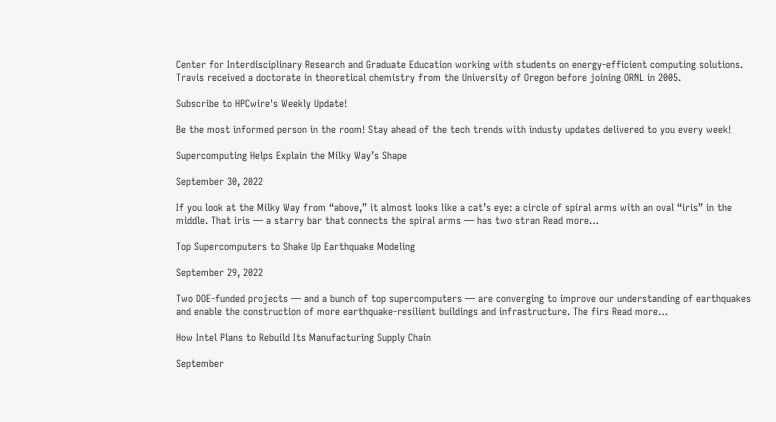Center for Interdisciplinary Research and Graduate Education working with students on energy-efficient computing solutions. Travis received a doctorate in theoretical chemistry from the University of Oregon before joining ORNL in 2005.

Subscribe to HPCwire's Weekly Update!

Be the most informed person in the room! Stay ahead of the tech trends with industy updates delivered to you every week!

Supercomputing Helps Explain the Milky Way’s Shape

September 30, 2022

If you look at the Milky Way from “above,” it almost looks like a cat’s eye: a circle of spiral arms with an oval “iris” in the middle. That iris — a starry bar that connects the spiral arms — has two stran Read more…

Top Supercomputers to Shake Up Earthquake Modeling

September 29, 2022

Two DOE-funded projects — and a bunch of top supercomputers — are converging to improve our understanding of earthquakes and enable the construction of more earthquake-resilient buildings and infrastructure. The firs Read more…

How Intel Plans to Rebuild Its Manufacturing Supply Chain

September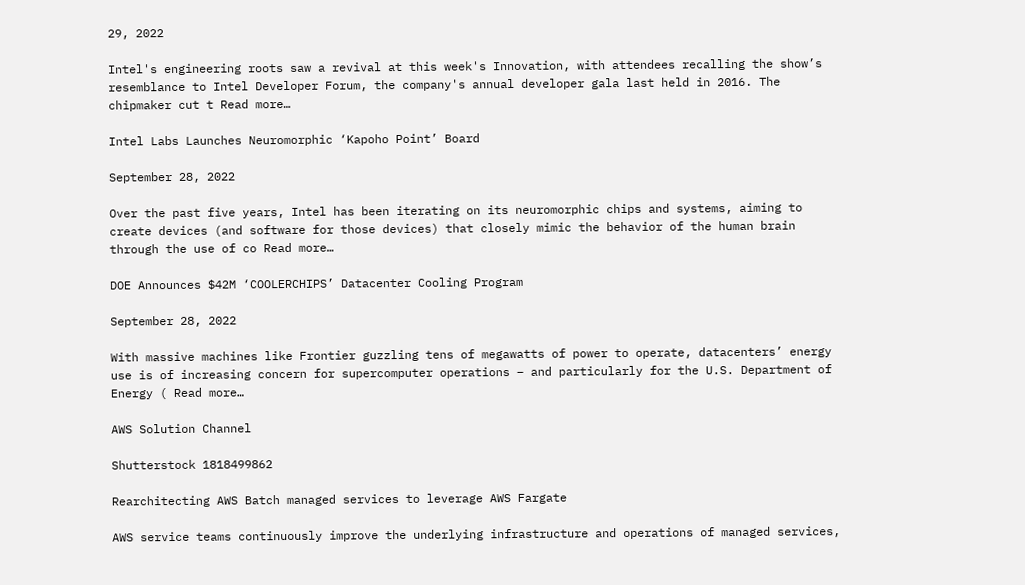29, 2022

Intel's engineering roots saw a revival at this week's Innovation, with attendees recalling the show’s resemblance to Intel Developer Forum, the company's annual developer gala last held in 2016. The chipmaker cut t Read more…

Intel Labs Launches Neuromorphic ‘Kapoho Point’ Board

September 28, 2022

Over the past five years, Intel has been iterating on its neuromorphic chips and systems, aiming to create devices (and software for those devices) that closely mimic the behavior of the human brain through the use of co Read more…

DOE Announces $42M ‘COOLERCHIPS’ Datacenter Cooling Program

September 28, 2022

With massive machines like Frontier guzzling tens of megawatts of power to operate, datacenters’ energy use is of increasing concern for supercomputer operations – and particularly for the U.S. Department of Energy ( Read more…

AWS Solution Channel

Shutterstock 1818499862

Rearchitecting AWS Batch managed services to leverage AWS Fargate

AWS service teams continuously improve the underlying infrastructure and operations of managed services,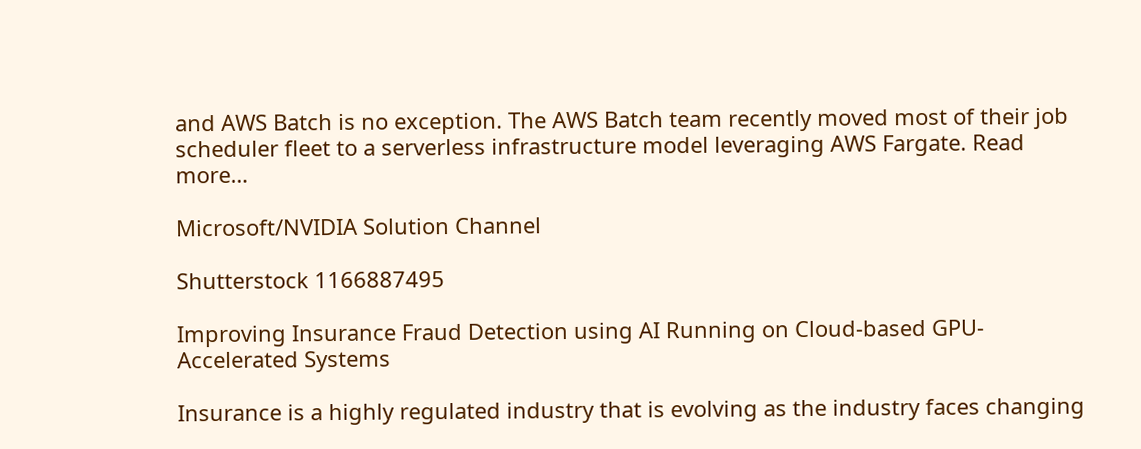and AWS Batch is no exception. The AWS Batch team recently moved most of their job scheduler fleet to a serverless infrastructure model leveraging AWS Fargate. Read more…

Microsoft/NVIDIA Solution Channel

Shutterstock 1166887495

Improving Insurance Fraud Detection using AI Running on Cloud-based GPU-Accelerated Systems

Insurance is a highly regulated industry that is evolving as the industry faces changing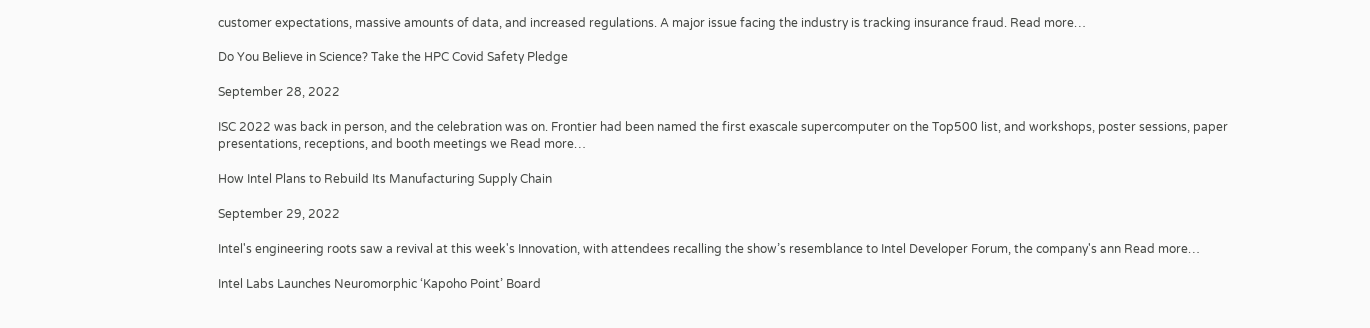customer expectations, massive amounts of data, and increased regulations. A major issue facing the industry is tracking insurance fraud. Read more…

Do You Believe in Science? Take the HPC Covid Safety Pledge

September 28, 2022

ISC 2022 was back in person, and the celebration was on. Frontier had been named the first exascale supercomputer on the Top500 list, and workshops, poster sessions, paper presentations, receptions, and booth meetings we Read more…

How Intel Plans to Rebuild Its Manufacturing Supply Chain

September 29, 2022

Intel's engineering roots saw a revival at this week's Innovation, with attendees recalling the show’s resemblance to Intel Developer Forum, the company's ann Read more…

Intel Labs Launches Neuromorphic ‘Kapoho Point’ Board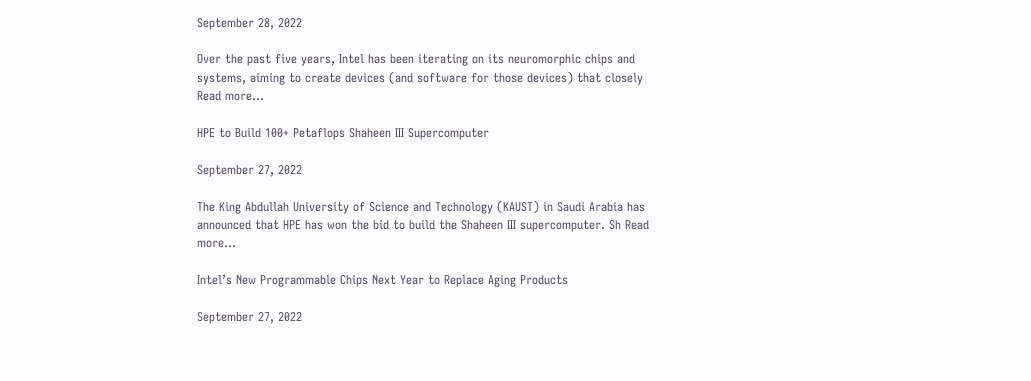September 28, 2022

Over the past five years, Intel has been iterating on its neuromorphic chips and systems, aiming to create devices (and software for those devices) that closely Read more…

HPE to Build 100+ Petaflops Shaheen III Supercomputer

September 27, 2022

The King Abdullah University of Science and Technology (KAUST) in Saudi Arabia has announced that HPE has won the bid to build the Shaheen III supercomputer. Sh Read more…

Intel’s New Programmable Chips Next Year to Replace Aging Products

September 27, 2022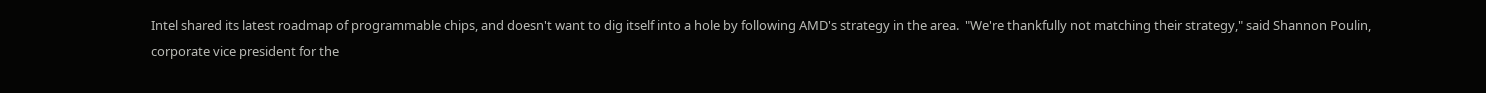Intel shared its latest roadmap of programmable chips, and doesn't want to dig itself into a hole by following AMD's strategy in the area.  "We're thankfully not matching their strategy," said Shannon Poulin, corporate vice president for the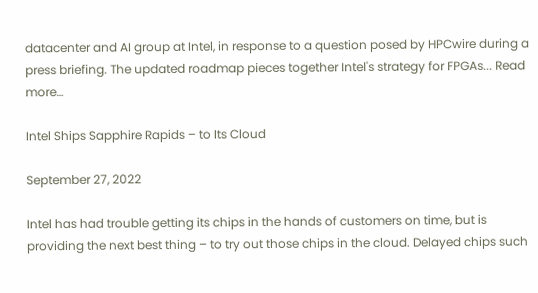datacenter and AI group at Intel, in response to a question posed by HPCwire during a press briefing. The updated roadmap pieces together Intel's strategy for FPGAs... Read more…

Intel Ships Sapphire Rapids – to Its Cloud

September 27, 2022

Intel has had trouble getting its chips in the hands of customers on time, but is providing the next best thing – to try out those chips in the cloud. Delayed chips such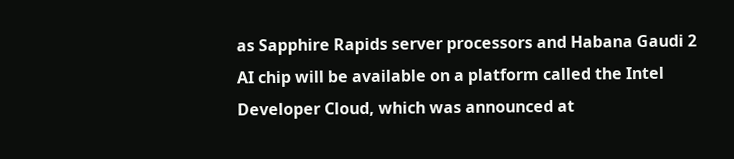as Sapphire Rapids server processors and Habana Gaudi 2 AI chip will be available on a platform called the Intel Developer Cloud, which was announced at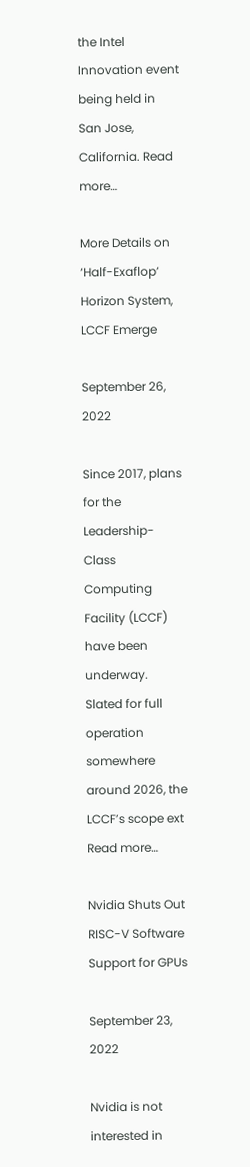the Intel Innovation event being held in San Jose, California. Read more…

More Details on ‘Half-Exaflop’ Horizon System, LCCF Emerge

September 26, 2022

Since 2017, plans for the Leadership-Class Computing Facility (LCCF) have been underway. Slated for full operation somewhere around 2026, the LCCF’s scope ext Read more…

Nvidia Shuts Out RISC-V Software Support for GPUs

September 23, 2022

Nvidia is not interested in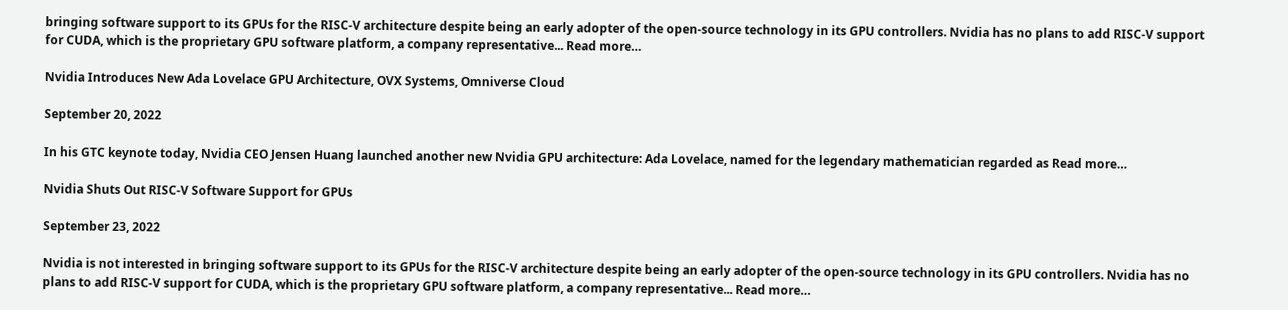bringing software support to its GPUs for the RISC-V architecture despite being an early adopter of the open-source technology in its GPU controllers. Nvidia has no plans to add RISC-V support for CUDA, which is the proprietary GPU software platform, a company representative... Read more…

Nvidia Introduces New Ada Lovelace GPU Architecture, OVX Systems, Omniverse Cloud

September 20, 2022

In his GTC keynote today, Nvidia CEO Jensen Huang launched another new Nvidia GPU architecture: Ada Lovelace, named for the legendary mathematician regarded as Read more…

Nvidia Shuts Out RISC-V Software Support for GPUs

September 23, 2022

Nvidia is not interested in bringing software support to its GPUs for the RISC-V architecture despite being an early adopter of the open-source technology in its GPU controllers. Nvidia has no plans to add RISC-V support for CUDA, which is the proprietary GPU software platform, a company representative... Read more…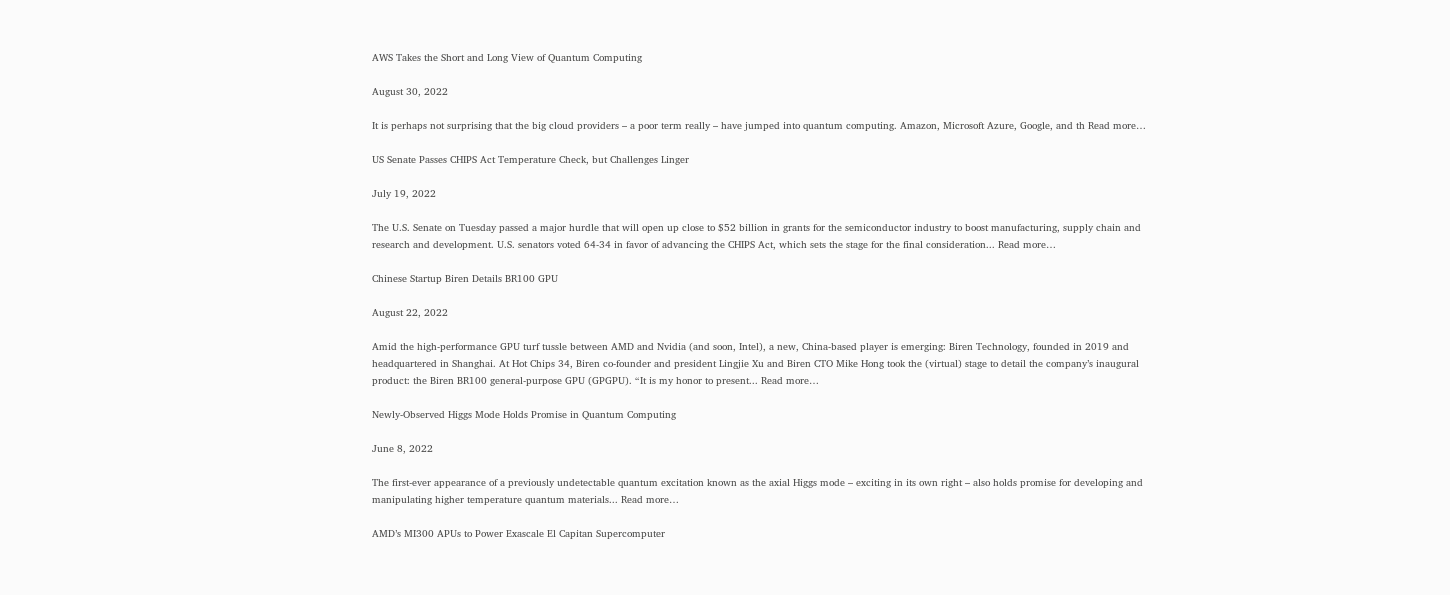AWS Takes the Short and Long View of Quantum Computing

August 30, 2022

It is perhaps not surprising that the big cloud providers – a poor term really – have jumped into quantum computing. Amazon, Microsoft Azure, Google, and th Read more…

US Senate Passes CHIPS Act Temperature Check, but Challenges Linger

July 19, 2022

The U.S. Senate on Tuesday passed a major hurdle that will open up close to $52 billion in grants for the semiconductor industry to boost manufacturing, supply chain and research and development. U.S. senators voted 64-34 in favor of advancing the CHIPS Act, which sets the stage for the final consideration... Read more…

Chinese Startup Biren Details BR100 GPU

August 22, 2022

Amid the high-performance GPU turf tussle between AMD and Nvidia (and soon, Intel), a new, China-based player is emerging: Biren Technology, founded in 2019 and headquartered in Shanghai. At Hot Chips 34, Biren co-founder and president Lingjie Xu and Biren CTO Mike Hong took the (virtual) stage to detail the company’s inaugural product: the Biren BR100 general-purpose GPU (GPGPU). “It is my honor to present... Read more…

Newly-Observed Higgs Mode Holds Promise in Quantum Computing

June 8, 2022

The first-ever appearance of a previously undetectable quantum excitation known as the axial Higgs mode – exciting in its own right – also holds promise for developing and manipulating higher temperature quantum materials... Read more…

AMD’s MI300 APUs to Power Exascale El Capitan Supercomputer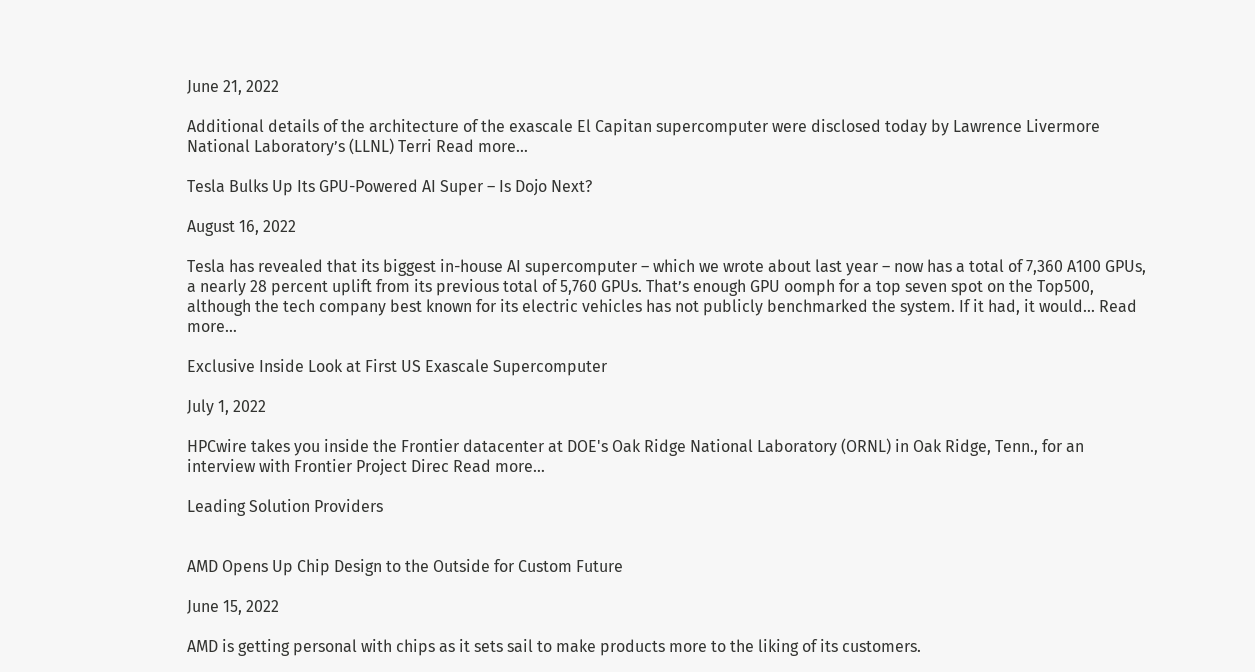June 21, 2022

Additional details of the architecture of the exascale El Capitan supercomputer were disclosed today by Lawrence Livermore National Laboratory’s (LLNL) Terri Read more…

Tesla Bulks Up Its GPU-Powered AI Super – Is Dojo Next?

August 16, 2022

Tesla has revealed that its biggest in-house AI supercomputer – which we wrote about last year – now has a total of 7,360 A100 GPUs, a nearly 28 percent uplift from its previous total of 5,760 GPUs. That’s enough GPU oomph for a top seven spot on the Top500, although the tech company best known for its electric vehicles has not publicly benchmarked the system. If it had, it would... Read more…

Exclusive Inside Look at First US Exascale Supercomputer

July 1, 2022

HPCwire takes you inside the Frontier datacenter at DOE's Oak Ridge National Laboratory (ORNL) in Oak Ridge, Tenn., for an interview with Frontier Project Direc Read more…

Leading Solution Providers


AMD Opens Up Chip Design to the Outside for Custom Future

June 15, 2022

AMD is getting personal with chips as it sets sail to make products more to the liking of its customers.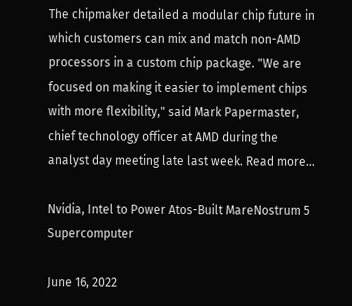The chipmaker detailed a modular chip future in which customers can mix and match non-AMD processors in a custom chip package. "We are focused on making it easier to implement chips with more flexibility," said Mark Papermaster, chief technology officer at AMD during the analyst day meeting late last week. Read more…

Nvidia, Intel to Power Atos-Built MareNostrum 5 Supercomputer

June 16, 2022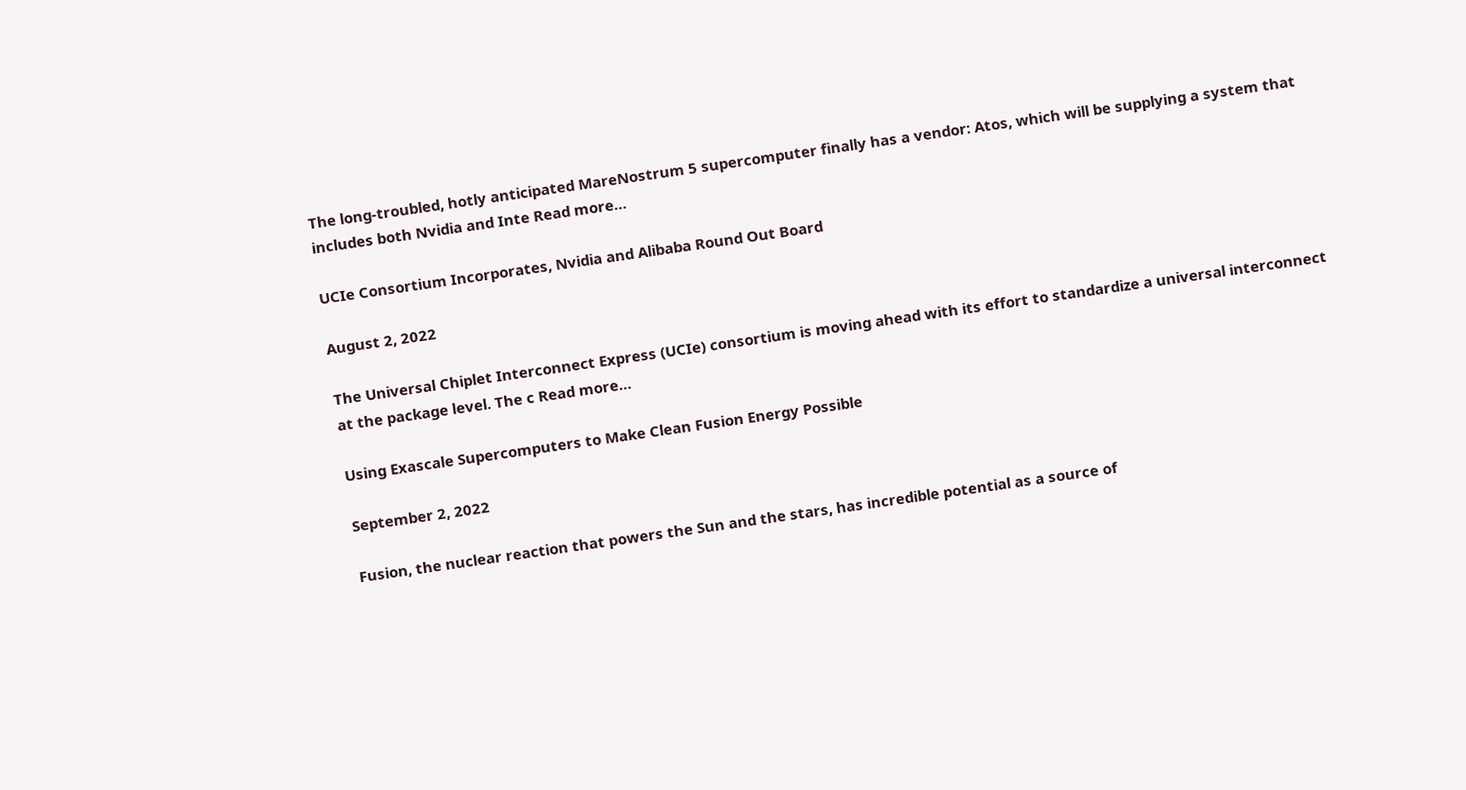The long-troubled, hotly anticipated MareNostrum 5 supercomputer finally has a vendor: Atos, which will be supplying a system that includes both Nvidia and Inte Read more…

UCIe Consortium Incorporates, Nvidia and Alibaba Round Out Board

August 2, 2022

The Universal Chiplet Interconnect Express (UCIe) consortium is moving ahead with its effort to standardize a universal interconnect at the package level. The c Read more…

Using Exascale Supercomputers to Make Clean Fusion Energy Possible

September 2, 2022

Fusion, the nuclear reaction that powers the Sun and the stars, has incredible potential as a source of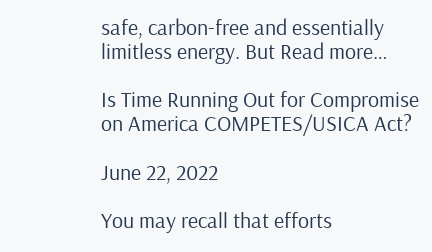safe, carbon-free and essentially limitless energy. But Read more…

Is Time Running Out for Compromise on America COMPETES/USICA Act?

June 22, 2022

You may recall that efforts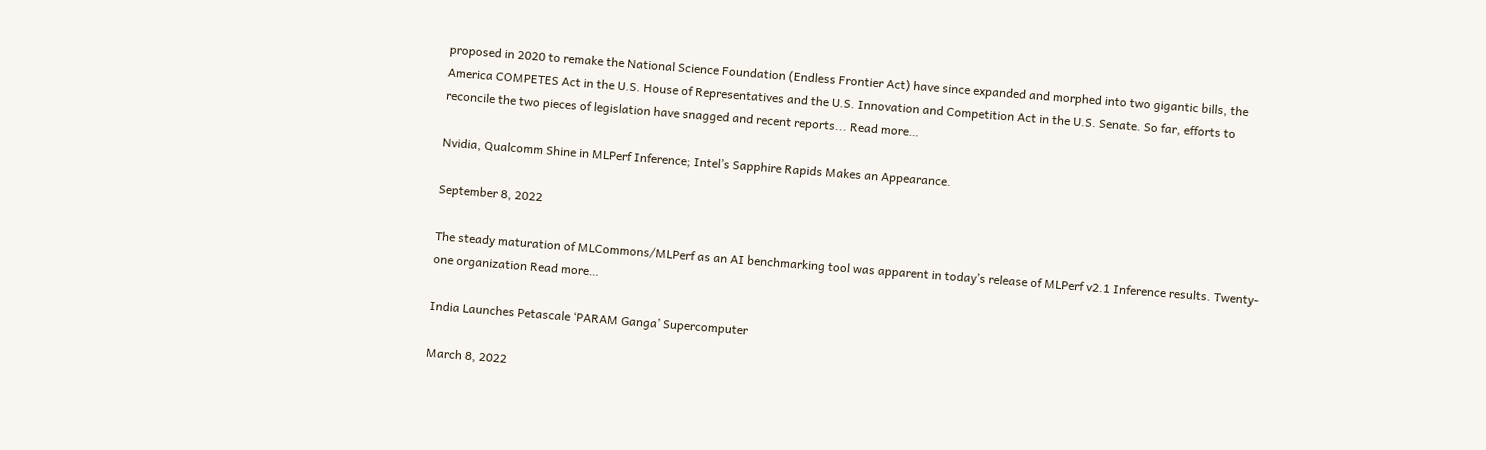proposed in 2020 to remake the National Science Foundation (Endless Frontier Act) have since expanded and morphed into two gigantic bills, the America COMPETES Act in the U.S. House of Representatives and the U.S. Innovation and Competition Act in the U.S. Senate. So far, efforts to reconcile the two pieces of legislation have snagged and recent reports... Read more…

Nvidia, Qualcomm Shine in MLPerf Inference; Intel’s Sapphire Rapids Makes an Appearance.

September 8, 2022

The steady maturation of MLCommons/MLPerf as an AI benchmarking tool was apparent in today’s release of MLPerf v2.1 Inference results. Twenty-one organization Read more…

India Launches Petascale ‘PARAM Ganga’ Supercomputer

March 8, 2022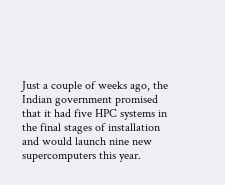Just a couple of weeks ago, the Indian government promised that it had five HPC systems in the final stages of installation and would launch nine new supercomputers this year.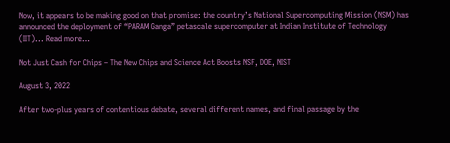Now, it appears to be making good on that promise: the country’s National Supercomputing Mission (NSM) has announced the deployment of “PARAM Ganga” petascale supercomputer at Indian Institute of Technology (IIT)... Read more…

Not Just Cash for Chips – The New Chips and Science Act Boosts NSF, DOE, NIST

August 3, 2022

After two-plus years of contentious debate, several different names, and final passage by the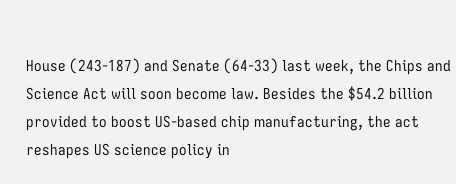House (243-187) and Senate (64-33) last week, the Chips and Science Act will soon become law. Besides the $54.2 billion provided to boost US-based chip manufacturing, the act reshapes US science policy in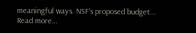meaningful ways. NSF’s proposed budget... Read more…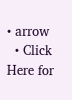• arrow
  • Click Here for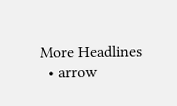More Headlines
  • arrow